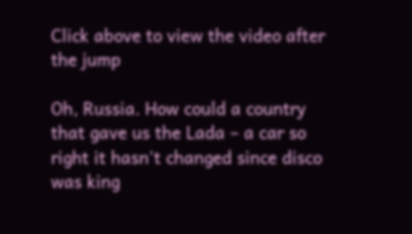Click above to view the video after the jump

Oh, Russia. How could a country that gave us the Lada – a car so right it hasn't changed since disco was king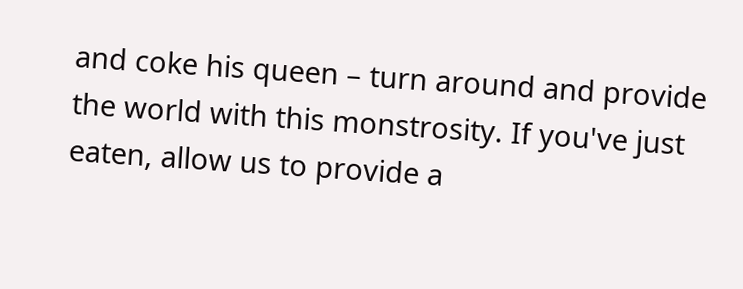and coke his queen – turn around and provide the world with this monstrosity. If you've just eaten, allow us to provide a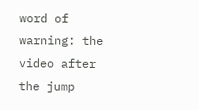word of warning: the video after the jump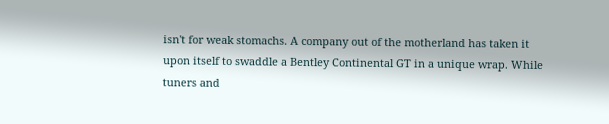isn't for weak stomachs. A company out of the motherland has taken it upon itself to swaddle a Bentley Continental GT in a unique wrap. While tuners and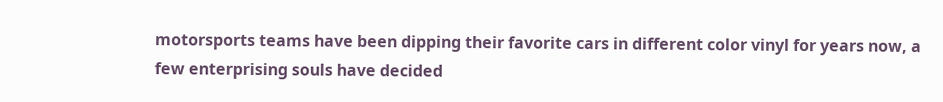motorsports teams have been dipping their favorite cars in different color vinyl for years now, a few enterprising souls have decided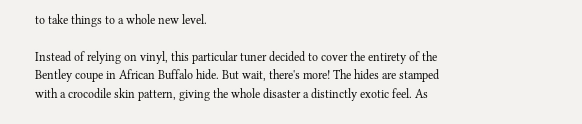to take things to a whole new level.

Instead of relying on vinyl, this particular tuner decided to cover the entirety of the Bentley coupe in African Buffalo hide. But wait, there's more! The hides are stamped with a crocodile skin pattern, giving the whole disaster a distinctly exotic feel. As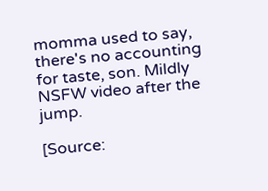momma used to say, there's no accounting for taste, son. Mildly NSFW video after the jump.

[Source: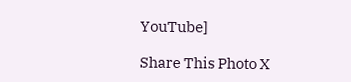YouTube]

Share This Photo X